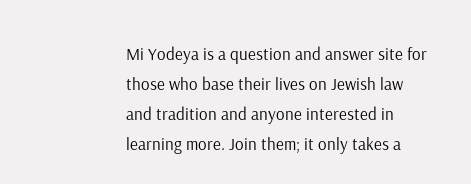Mi Yodeya is a question and answer site for those who base their lives on Jewish law and tradition and anyone interested in learning more. Join them; it only takes a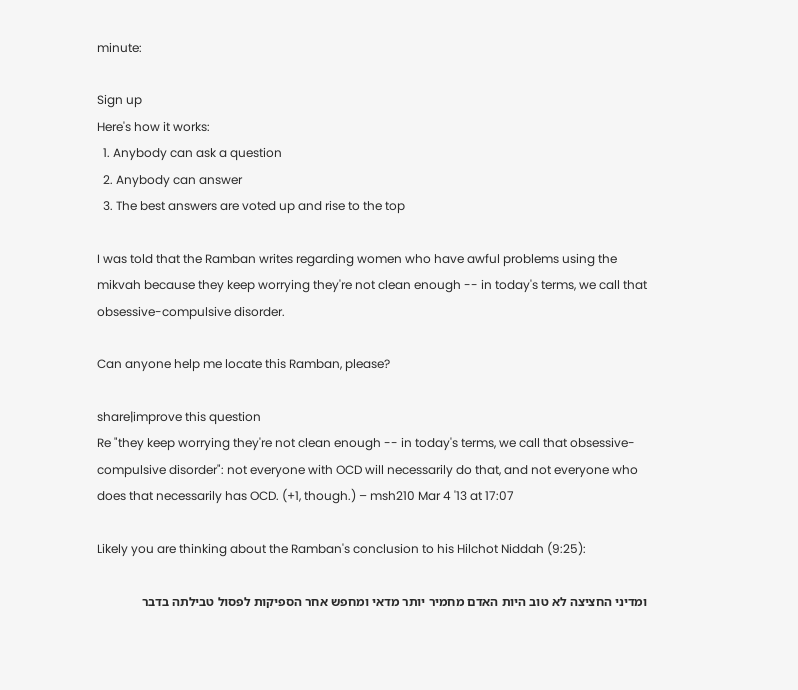minute:

Sign up
Here's how it works:
  1. Anybody can ask a question
  2. Anybody can answer
  3. The best answers are voted up and rise to the top

I was told that the Ramban writes regarding women who have awful problems using the mikvah because they keep worrying they're not clean enough -- in today's terms, we call that obsessive-compulsive disorder.

Can anyone help me locate this Ramban, please?

share|improve this question
Re "they keep worrying they're not clean enough -- in today's terms, we call that obsessive-compulsive disorder": not everyone with OCD will necessarily do that, and not everyone who does that necessarily has OCD. (+1, though.) – msh210 Mar 4 '13 at 17:07

Likely you are thinking about the Ramban's conclusion to his Hilchot Niddah (9:25):

ומדיני החציצה לא טוב היות האדם מחמיר יותר מדאי ומחפש אחר הספיקות לפסול טבילתה בדבר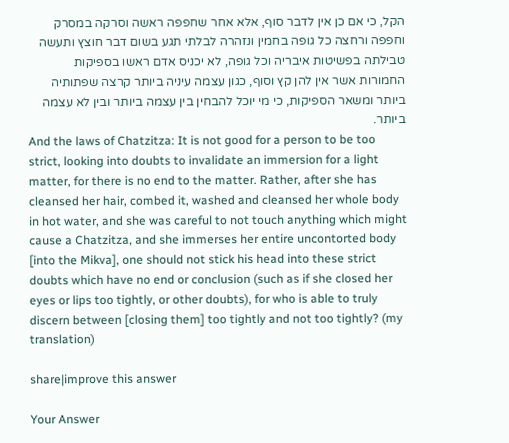הקל, כי אם כן אין לדבר סוף, אלא אחר שחפפה ראשה וסרקה במסרק וחפפה ורחצה כל גופה בחמין ונזהרה לבלתי תגע בשום דבר חוצץ ותעשה טבילתה בפשיטות איבריה וכל גופה, לא יכניס אדם ראשו בספיקות החמורות אשר אין להן קץ וסוף, כגון עצמה עיניה ביותר קרצה שפתותיה ביותר ומשאר הספיקות, כי מי יוכל להבחין בין עצמה ביותר ובין לא עצמה ביותר.
And the laws of Chatzitza: It is not good for a person to be too strict, looking into doubts to invalidate an immersion for a light matter, for there is no end to the matter. Rather, after she has cleansed her hair, combed it, washed and cleansed her whole body in hot water, and she was careful to not touch anything which might cause a Chatzitza, and she immerses her entire uncontorted body [into the Mikva], one should not stick his head into these strict doubts which have no end or conclusion (such as if she closed her eyes or lips too tightly, or other doubts), for who is able to truly discern between [closing them] too tightly and not too tightly? (my translation)

share|improve this answer

Your Answer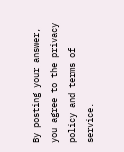By posting your answer, you agree to the privacy policy and terms of service.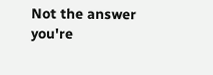Not the answer you're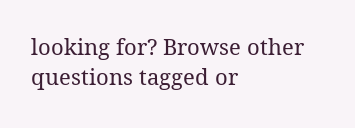looking for? Browse other questions tagged or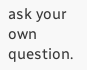ask your own question.